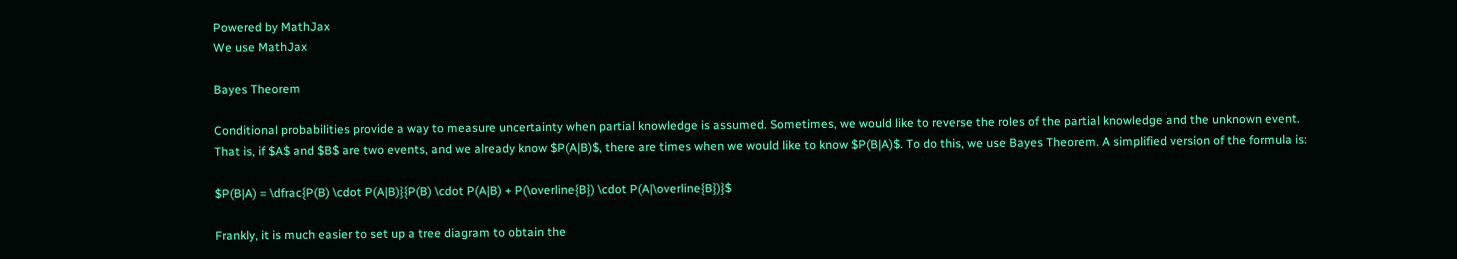Powered by MathJax
We use MathJax

Bayes Theorem

Conditional probabilities provide a way to measure uncertainty when partial knowledge is assumed. Sometimes, we would like to reverse the roles of the partial knowledge and the unknown event. That is, if $A$ and $B$ are two events, and we already know $P(A|B)$, there are times when we would like to know $P(B|A)$. To do this, we use Bayes Theorem. A simplified version of the formula is:

$P(B|A) = \dfrac{P(B) \cdot P(A|B)}{P(B) \cdot P(A|B) + P(\overline{B}) \cdot P(A|\overline{B})}$

Frankly, it is much easier to set up a tree diagram to obtain the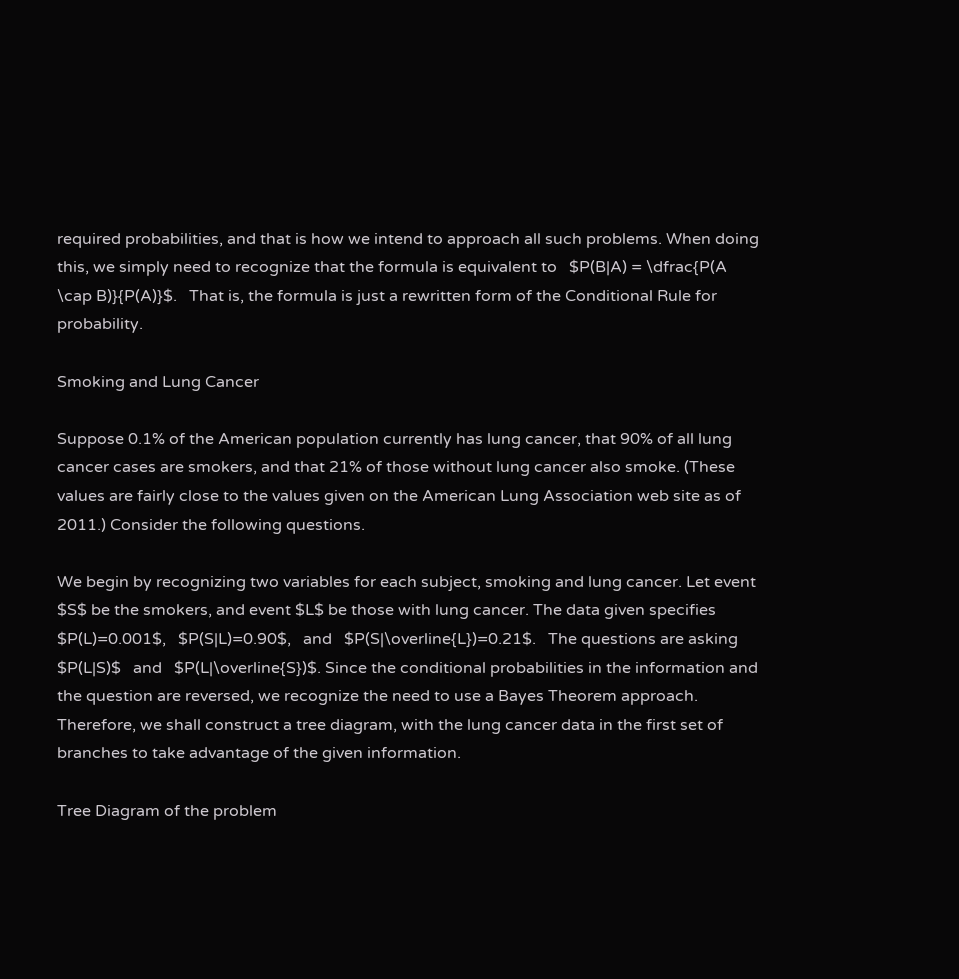required probabilities, and that is how we intend to approach all such problems. When doing this, we simply need to recognize that the formula is equivalent to   $P(B|A) = \dfrac{P(A \cap B)}{P(A)}$.   That is, the formula is just a rewritten form of the Conditional Rule for probability.

Smoking and Lung Cancer

Suppose 0.1% of the American population currently has lung cancer, that 90% of all lung cancer cases are smokers, and that 21% of those without lung cancer also smoke. (These values are fairly close to the values given on the American Lung Association web site as of 2011.) Consider the following questions.

We begin by recognizing two variables for each subject, smoking and lung cancer. Let event $S$ be the smokers, and event $L$ be those with lung cancer. The data given specifies   $P(L)=0.001$,   $P(S|L)=0.90$,   and   $P(S|\overline{L})=0.21$.   The questions are asking   $P(L|S)$   and   $P(L|\overline{S})$. Since the conditional probabilities in the information and the question are reversed, we recognize the need to use a Bayes Theorem approach. Therefore, we shall construct a tree diagram, with the lung cancer data in the first set of branches to take advantage of the given information.

Tree Diagram of the problem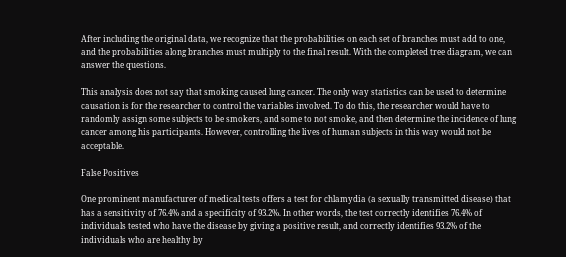After including the original data, we recognize that the probabilities on each set of branches must add to one, and the probabilities along branches must multiply to the final result. With the completed tree diagram, we can answer the questions.

This analysis does not say that smoking caused lung cancer. The only way statistics can be used to determine causation is for the researcher to control the variables involved. To do this, the researcher would have to randomly assign some subjects to be smokers, and some to not smoke, and then determine the incidence of lung cancer among his participants. However, controlling the lives of human subjects in this way would not be acceptable.

False Positives

One prominent manufacturer of medical tests offers a test for chlamydia (a sexually transmitted disease) that has a sensitivity of 76.4% and a specificity of 93.2%. In other words, the test correctly identifies 76.4% of individuals tested who have the disease by giving a positive result, and correctly identifies 93.2% of the individuals who are healthy by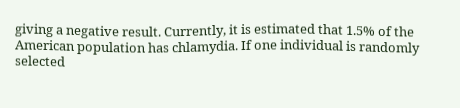giving a negative result. Currently, it is estimated that 1.5% of the American population has chlamydia. If one individual is randomly selected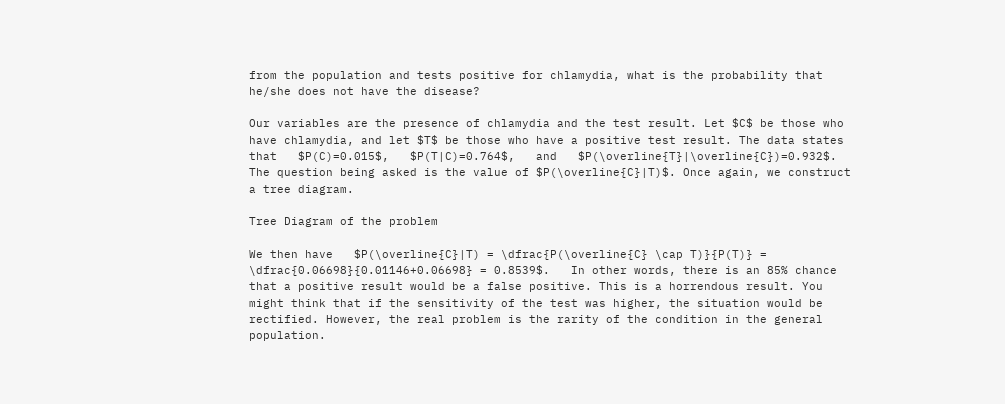from the population and tests positive for chlamydia, what is the probability that he/she does not have the disease?

Our variables are the presence of chlamydia and the test result. Let $C$ be those who have chlamydia, and let $T$ be those who have a positive test result. The data states that   $P(C)=0.015$,   $P(T|C)=0.764$,   and   $P(\overline{T}|\overline{C})=0.932$.   The question being asked is the value of $P(\overline{C}|T)$. Once again, we construct a tree diagram.

Tree Diagram of the problem

We then have   $P(\overline{C}|T) = \dfrac{P(\overline{C} \cap T)}{P(T)} = \dfrac{0.06698}{0.01146+0.06698} = 0.8539$.   In other words, there is an 85% chance that a positive result would be a false positive. This is a horrendous result. You might think that if the sensitivity of the test was higher, the situation would be rectified. However, the real problem is the rarity of the condition in the general population.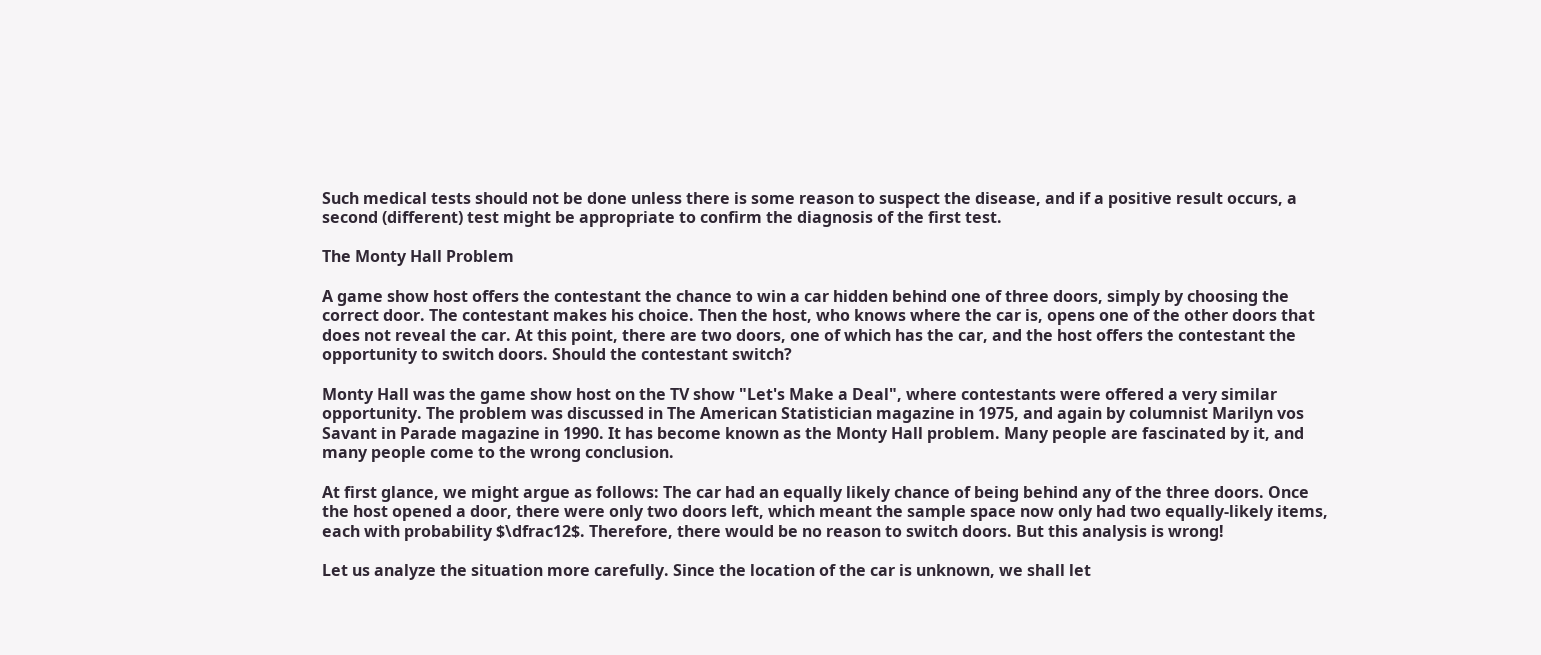Such medical tests should not be done unless there is some reason to suspect the disease, and if a positive result occurs, a second (different) test might be appropriate to confirm the diagnosis of the first test.

The Monty Hall Problem

A game show host offers the contestant the chance to win a car hidden behind one of three doors, simply by choosing the correct door. The contestant makes his choice. Then the host, who knows where the car is, opens one of the other doors that does not reveal the car. At this point, there are two doors, one of which has the car, and the host offers the contestant the opportunity to switch doors. Should the contestant switch?

Monty Hall was the game show host on the TV show "Let's Make a Deal", where contestants were offered a very similar opportunity. The problem was discussed in The American Statistician magazine in 1975, and again by columnist Marilyn vos Savant in Parade magazine in 1990. It has become known as the Monty Hall problem. Many people are fascinated by it, and many people come to the wrong conclusion.

At first glance, we might argue as follows: The car had an equally likely chance of being behind any of the three doors. Once the host opened a door, there were only two doors left, which meant the sample space now only had two equally-likely items, each with probability $\dfrac12$. Therefore, there would be no reason to switch doors. But this analysis is wrong!

Let us analyze the situation more carefully. Since the location of the car is unknown, we shall let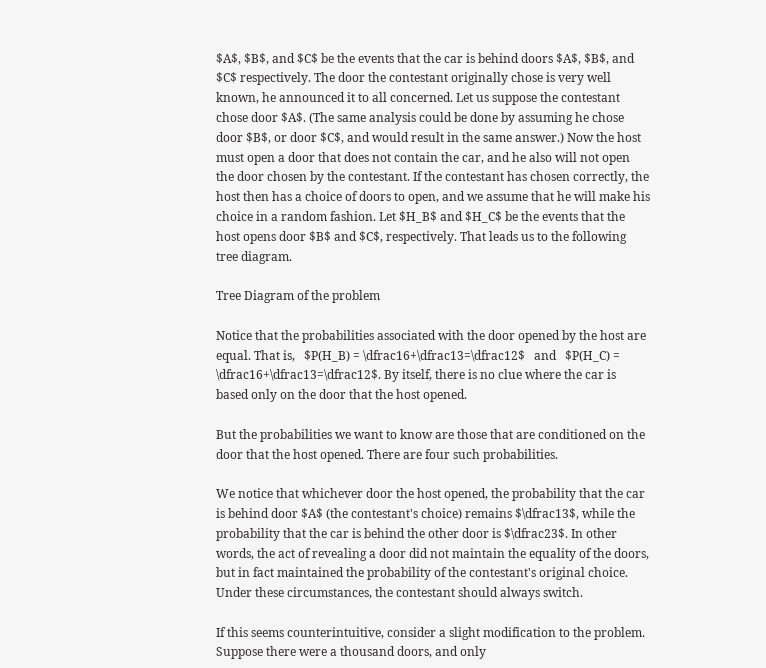$A$, $B$, and $C$ be the events that the car is behind doors $A$, $B$, and $C$ respectively. The door the contestant originally chose is very well known, he announced it to all concerned. Let us suppose the contestant chose door $A$. (The same analysis could be done by assuming he chose door $B$, or door $C$, and would result in the same answer.) Now the host must open a door that does not contain the car, and he also will not open the door chosen by the contestant. If the contestant has chosen correctly, the host then has a choice of doors to open, and we assume that he will make his choice in a random fashion. Let $H_B$ and $H_C$ be the events that the host opens door $B$ and $C$, respectively. That leads us to the following tree diagram.

Tree Diagram of the problem

Notice that the probabilities associated with the door opened by the host are equal. That is,   $P(H_B) = \dfrac16+\dfrac13=\dfrac12$   and   $P(H_C) = \dfrac16+\dfrac13=\dfrac12$. By itself, there is no clue where the car is based only on the door that the host opened.

But the probabilities we want to know are those that are conditioned on the door that the host opened. There are four such probabilities.

We notice that whichever door the host opened, the probability that the car is behind door $A$ (the contestant's choice) remains $\dfrac13$, while the probability that the car is behind the other door is $\dfrac23$. In other words, the act of revealing a door did not maintain the equality of the doors, but in fact maintained the probability of the contestant's original choice. Under these circumstances, the contestant should always switch.

If this seems counterintuitive, consider a slight modification to the problem. Suppose there were a thousand doors, and only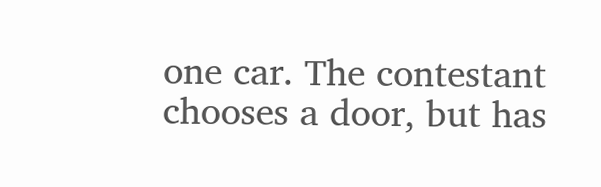one car. The contestant chooses a door, but has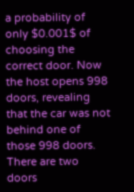a probability of only $0.001$ of choosing the correct door. Now the host opens 998 doors, revealing that the car was not behind one of those 998 doors. There are two doors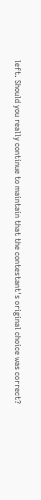left. Should you really continue to maintain that the contestant's original choice was correct?